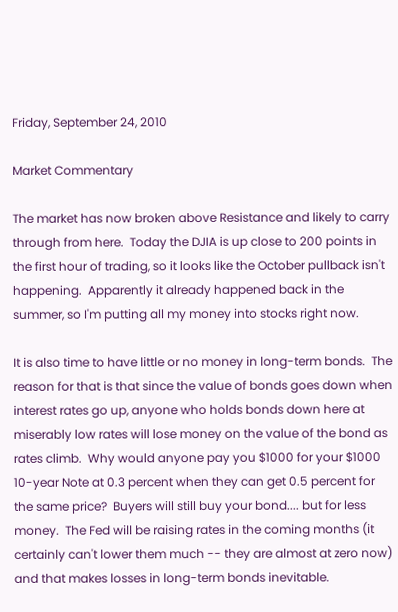Friday, September 24, 2010

Market Commentary

The market has now broken above Resistance and likely to carry through from here.  Today the DJIA is up close to 200 points in the first hour of trading, so it looks like the October pullback isn't happening.  Apparently it already happened back in the summer, so I'm putting all my money into stocks right now.

It is also time to have little or no money in long-term bonds.  The reason for that is that since the value of bonds goes down when interest rates go up, anyone who holds bonds down here at miserably low rates will lose money on the value of the bond as rates climb.  Why would anyone pay you $1000 for your $1000 10-year Note at 0.3 percent when they can get 0.5 percent for the same price?  Buyers will still buy your bond.... but for less money.  The Fed will be raising rates in the coming months (it certainly can't lower them much -- they are almost at zero now) and that makes losses in long-term bonds inevitable.